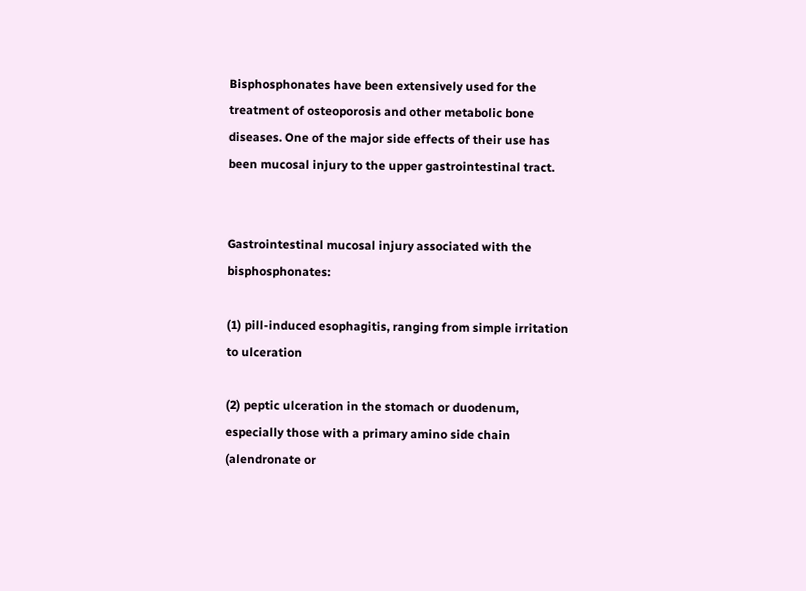Bisphosphonates have been extensively used for the treatment of osteoporosis and other metabolic bone diseases. One of the major side effects of their use has been mucosal injury to the upper gastrointestinal tract.


Gastrointestinal mucosal injury associated with the bisphosphonates:

(1) pill-induced esophagitis, ranging from simple irritation to ulceration

(2) peptic ulceration in the stomach or duodenum, especially those with a primary amino side chain (alendronate or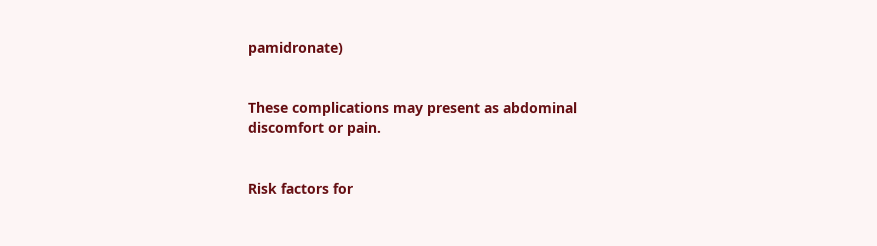pamidronate)


These complications may present as abdominal discomfort or pain.


Risk factors for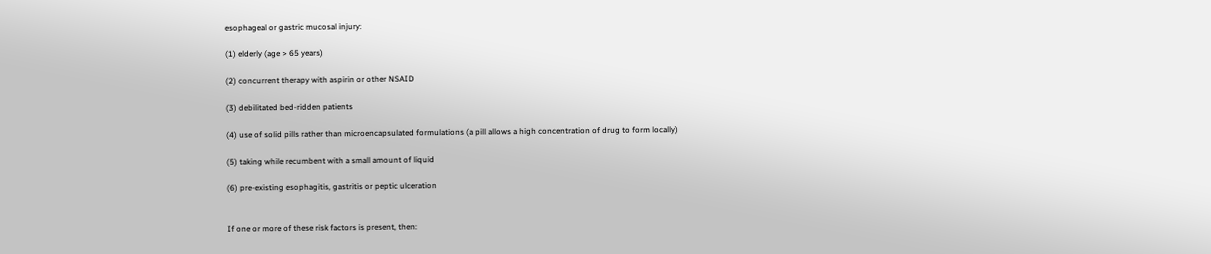esophageal or gastric mucosal injury:

(1) elderly (age > 65 years)

(2) concurrent therapy with aspirin or other NSAID

(3) debilitated bed-ridden patients

(4) use of solid pills rather than microencapsulated formulations (a pill allows a high concentration of drug to form locally)

(5) taking while recumbent with a small amount of liquid

(6) pre-existing esophagitis, gastritis or peptic ulceration


If one or more of these risk factors is present, then: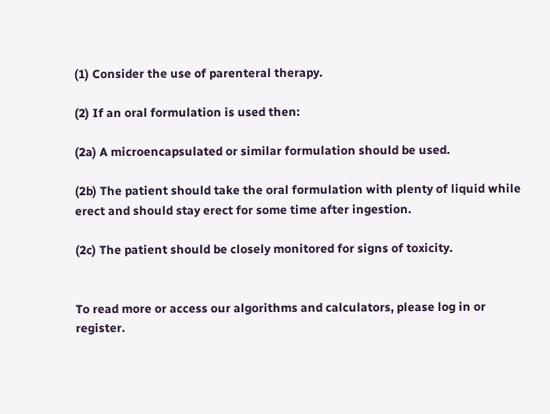(1) Consider the use of parenteral therapy.

(2) If an oral formulation is used then:

(2a) A microencapsulated or similar formulation should be used.

(2b) The patient should take the oral formulation with plenty of liquid while erect and should stay erect for some time after ingestion.

(2c) The patient should be closely monitored for signs of toxicity.


To read more or access our algorithms and calculators, please log in or register.